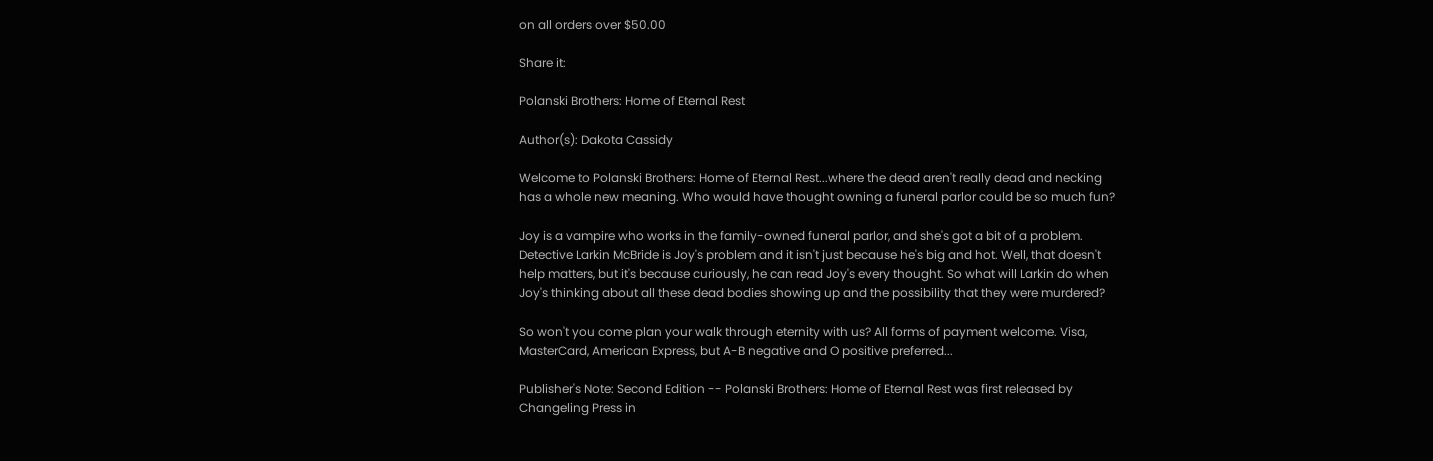on all orders over $50.00

Share it:

Polanski Brothers: Home of Eternal Rest

Author(s): Dakota Cassidy

Welcome to Polanski Brothers: Home of Eternal Rest...where the dead aren't really dead and necking has a whole new meaning. Who would have thought owning a funeral parlor could be so much fun?

Joy is a vampire who works in the family-owned funeral parlor, and she's got a bit of a problem. Detective Larkin McBride is Joy's problem and it isn't just because he's big and hot. Well, that doesn't help matters, but it's because curiously, he can read Joy's every thought. So what will Larkin do when Joy's thinking about all these dead bodies showing up and the possibility that they were murdered?

So won't you come plan your walk through eternity with us? All forms of payment welcome. Visa, MasterCard, American Express, but A-B negative and O positive preferred...

Publisher's Note: Second Edition -- Polanski Brothers: Home of Eternal Rest was first released by Changeling Press in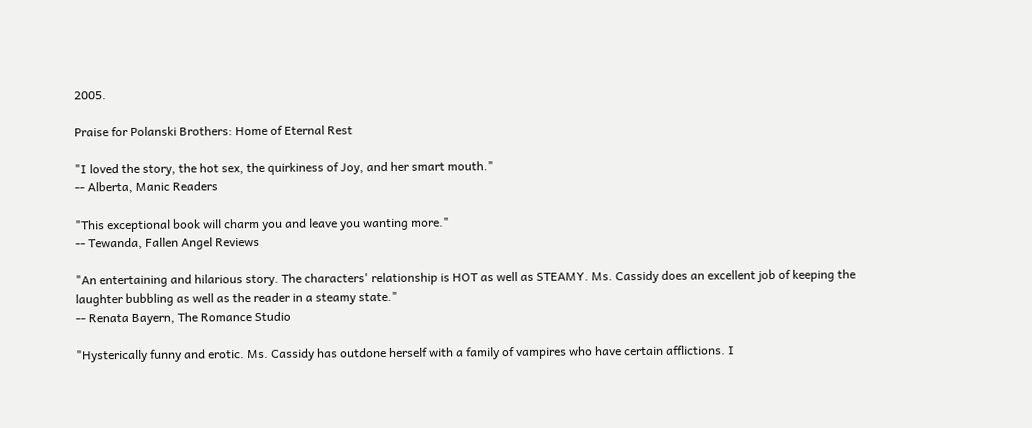2005.

Praise for Polanski Brothers: Home of Eternal Rest

"I loved the story, the hot sex, the quirkiness of Joy, and her smart mouth."
-- Alberta, Manic Readers

"This exceptional book will charm you and leave you wanting more."
-- Tewanda, Fallen Angel Reviews

"An entertaining and hilarious story. The characters' relationship is HOT as well as STEAMY. Ms. Cassidy does an excellent job of keeping the laughter bubbling as well as the reader in a steamy state."
-- Renata Bayern, The Romance Studio

"Hysterically funny and erotic. Ms. Cassidy has outdone herself with a family of vampires who have certain afflictions. I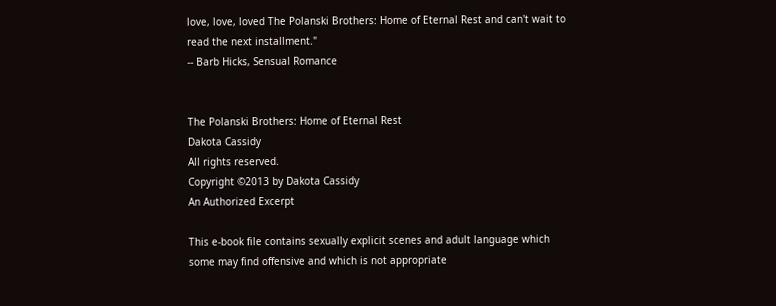love, love, loved The Polanski Brothers: Home of Eternal Rest and can't wait to read the next installment."
-- Barb Hicks, Sensual Romance


The Polanski Brothers: Home of Eternal Rest
Dakota Cassidy
All rights reserved.
Copyright ©2013 by Dakota Cassidy
An Authorized Excerpt

This e-book file contains sexually explicit scenes and adult language which some may find offensive and which is not appropriate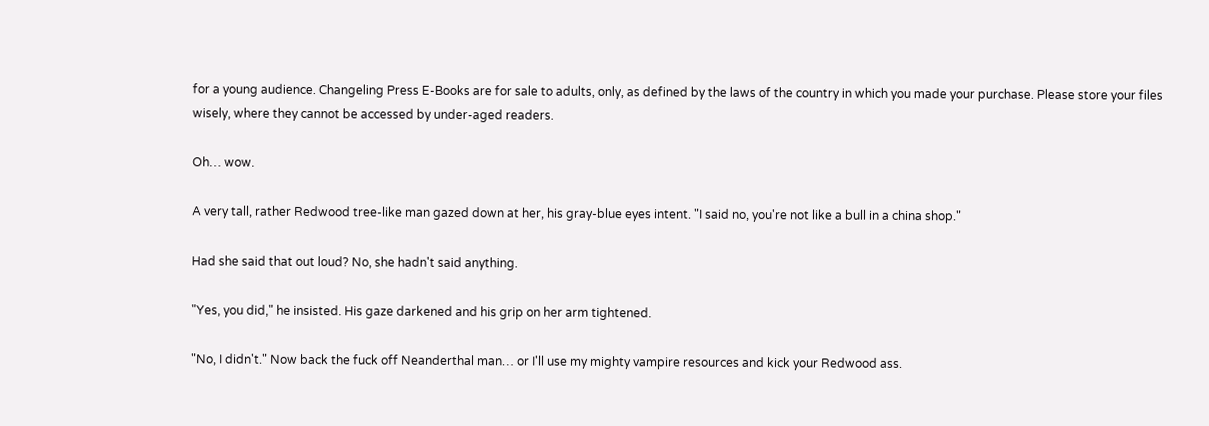for a young audience. Changeling Press E-Books are for sale to adults, only, as defined by the laws of the country in which you made your purchase. Please store your files wisely, where they cannot be accessed by under-aged readers.

Oh… wow.

A very tall, rather Redwood tree-like man gazed down at her, his gray-blue eyes intent. "I said no, you're not like a bull in a china shop."

Had she said that out loud? No, she hadn't said anything.

"Yes, you did," he insisted. His gaze darkened and his grip on her arm tightened.

"No, I didn't." Now back the fuck off Neanderthal man… or I'll use my mighty vampire resources and kick your Redwood ass.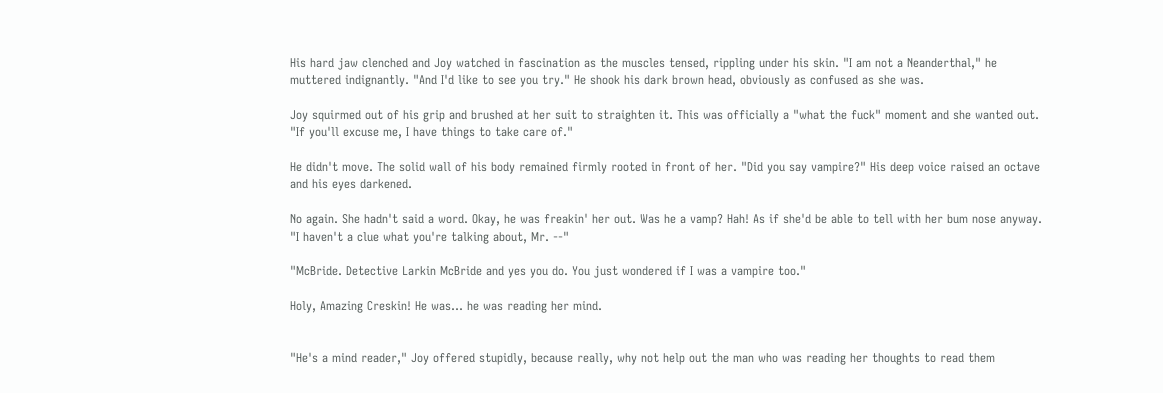His hard jaw clenched and Joy watched in fascination as the muscles tensed, rippling under his skin. "I am not a Neanderthal," he muttered indignantly. "And I'd like to see you try." He shook his dark brown head, obviously as confused as she was.

Joy squirmed out of his grip and brushed at her suit to straighten it. This was officially a "what the fuck" moment and she wanted out. "If you'll excuse me, I have things to take care of."

He didn't move. The solid wall of his body remained firmly rooted in front of her. "Did you say vampire?" His deep voice raised an octave and his eyes darkened.

No again. She hadn't said a word. Okay, he was freakin' her out. Was he a vamp? Hah! As if she'd be able to tell with her bum nose anyway. "I haven't a clue what you're talking about, Mr. --"

"McBride. Detective Larkin McBride and yes you do. You just wondered if I was a vampire too."

Holy, Amazing Creskin! He was… he was reading her mind.


"He's a mind reader," Joy offered stupidly, because really, why not help out the man who was reading her thoughts to read them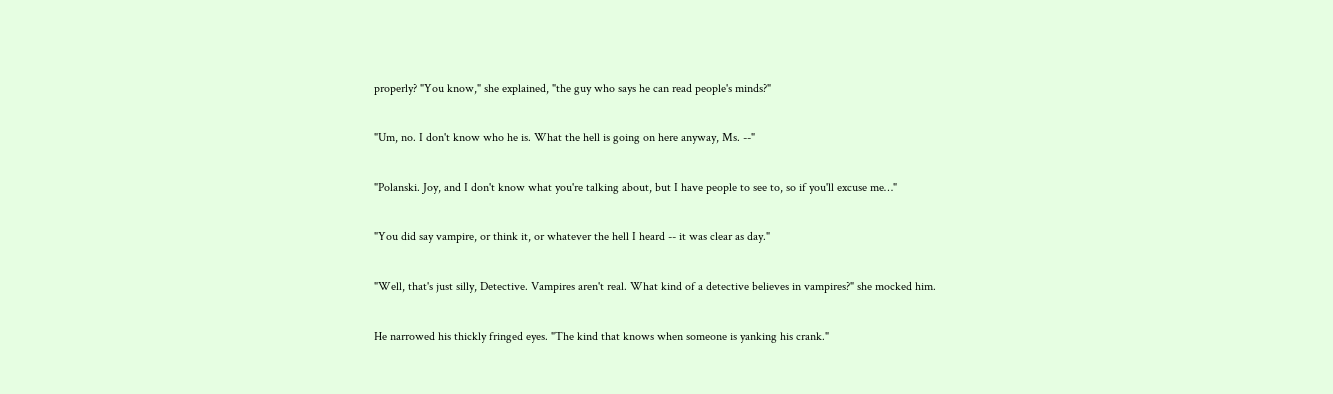properly? "You know," she explained, "the guy who says he can read people's minds?"

"Um, no. I don't know who he is. What the hell is going on here anyway, Ms. --"

"Polanski. Joy, and I don't know what you're talking about, but I have people to see to, so if you'll excuse me…"

"You did say vampire, or think it, or whatever the hell I heard -- it was clear as day."

"Well, that's just silly, Detective. Vampires aren't real. What kind of a detective believes in vampires?" she mocked him.

He narrowed his thickly fringed eyes. "The kind that knows when someone is yanking his crank."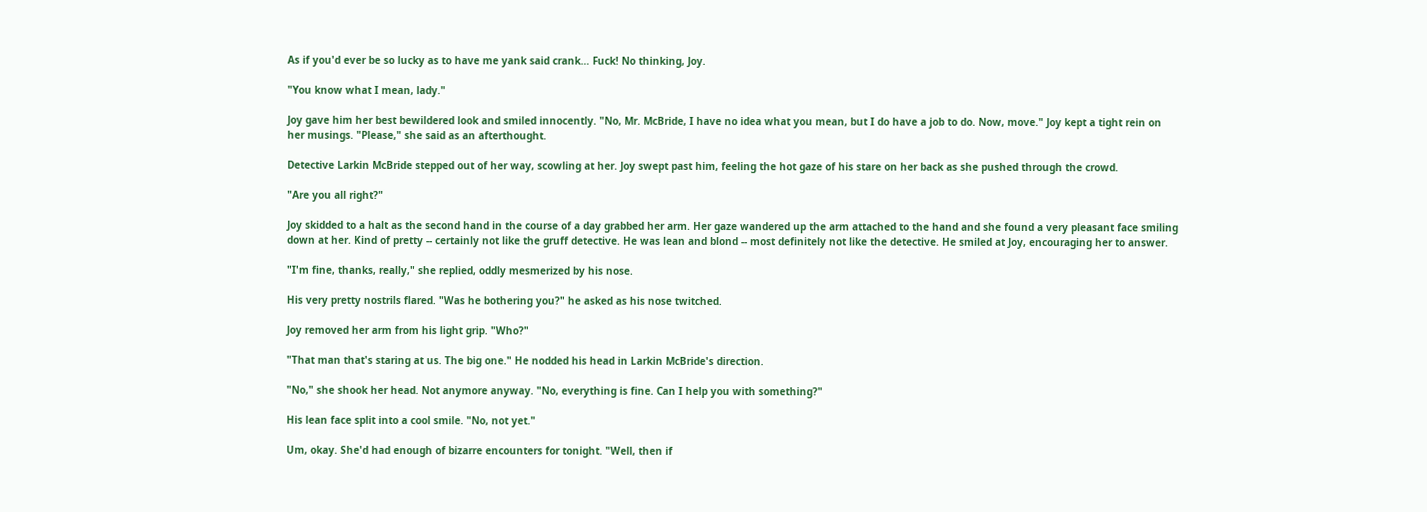As if you'd ever be so lucky as to have me yank said crank… Fuck! No thinking, Joy.

"You know what I mean, lady."

Joy gave him her best bewildered look and smiled innocently. "No, Mr. McBride, I have no idea what you mean, but I do have a job to do. Now, move." Joy kept a tight rein on her musings. "Please," she said as an afterthought.

Detective Larkin McBride stepped out of her way, scowling at her. Joy swept past him, feeling the hot gaze of his stare on her back as she pushed through the crowd.

"Are you all right?"

Joy skidded to a halt as the second hand in the course of a day grabbed her arm. Her gaze wandered up the arm attached to the hand and she found a very pleasant face smiling down at her. Kind of pretty -- certainly not like the gruff detective. He was lean and blond -- most definitely not like the detective. He smiled at Joy, encouraging her to answer.

"I'm fine, thanks, really," she replied, oddly mesmerized by his nose.

His very pretty nostrils flared. "Was he bothering you?" he asked as his nose twitched.

Joy removed her arm from his light grip. "Who?"

"That man that's staring at us. The big one." He nodded his head in Larkin McBride's direction.

"No," she shook her head. Not anymore anyway. "No, everything is fine. Can I help you with something?"

His lean face split into a cool smile. "No, not yet."

Um, okay. She'd had enough of bizarre encounters for tonight. "Well, then if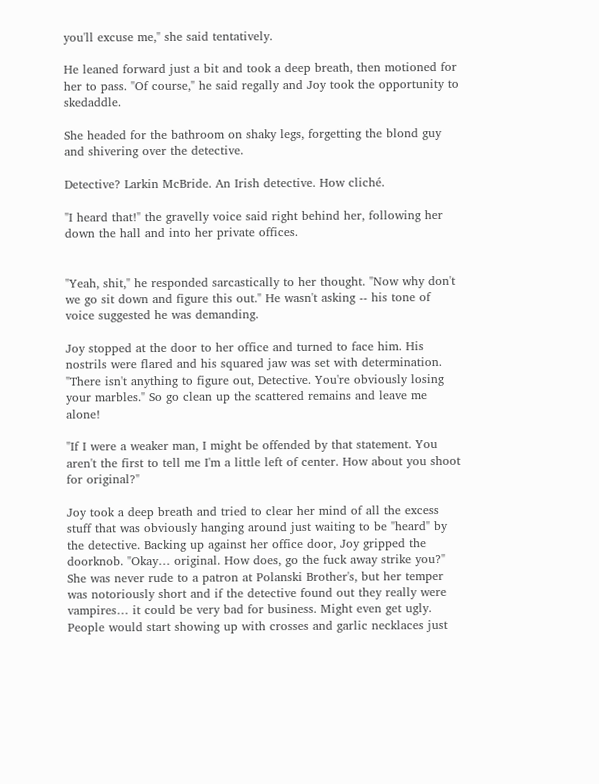you'll excuse me," she said tentatively.

He leaned forward just a bit and took a deep breath, then motioned for her to pass. "Of course," he said regally and Joy took the opportunity to skedaddle.

She headed for the bathroom on shaky legs, forgetting the blond guy and shivering over the detective.

Detective? Larkin McBride. An Irish detective. How cliché.

"I heard that!" the gravelly voice said right behind her, following her down the hall and into her private offices.


"Yeah, shit," he responded sarcastically to her thought. "Now why don't we go sit down and figure this out." He wasn't asking -- his tone of voice suggested he was demanding.

Joy stopped at the door to her office and turned to face him. His nostrils were flared and his squared jaw was set with determination. "There isn't anything to figure out, Detective. You're obviously losing your marbles." So go clean up the scattered remains and leave me alone!

"If I were a weaker man, I might be offended by that statement. You aren't the first to tell me I'm a little left of center. How about you shoot for original?"

Joy took a deep breath and tried to clear her mind of all the excess stuff that was obviously hanging around just waiting to be "heard" by the detective. Backing up against her office door, Joy gripped the doorknob. "Okay… original. How does, go the fuck away strike you?" She was never rude to a patron at Polanski Brother's, but her temper was notoriously short and if the detective found out they really were vampires… it could be very bad for business. Might even get ugly. People would start showing up with crosses and garlic necklaces just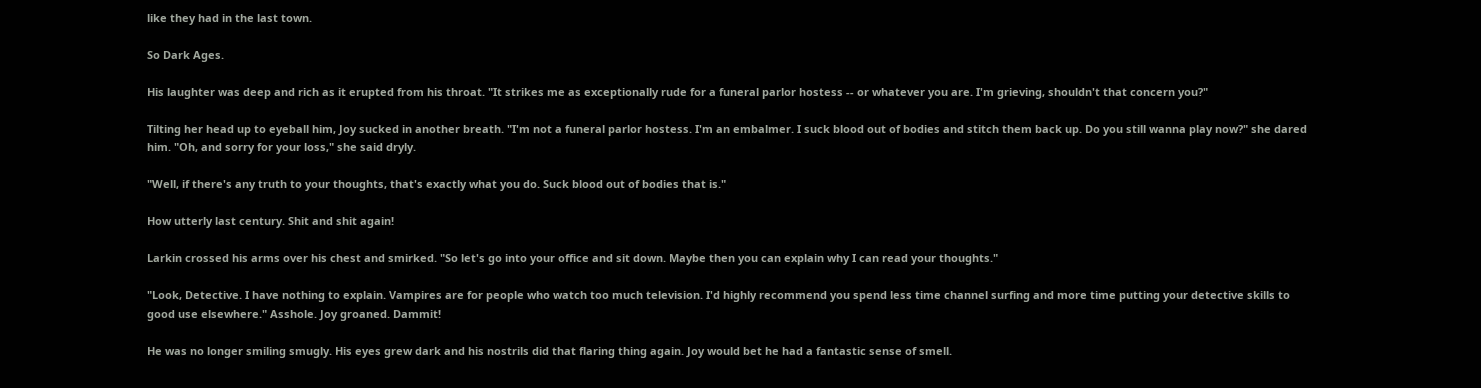like they had in the last town.

So Dark Ages.

His laughter was deep and rich as it erupted from his throat. "It strikes me as exceptionally rude for a funeral parlor hostess -- or whatever you are. I'm grieving, shouldn't that concern you?"

Tilting her head up to eyeball him, Joy sucked in another breath. "I'm not a funeral parlor hostess. I'm an embalmer. I suck blood out of bodies and stitch them back up. Do you still wanna play now?" she dared him. "Oh, and sorry for your loss," she said dryly.

"Well, if there's any truth to your thoughts, that's exactly what you do. Suck blood out of bodies that is."

How utterly last century. Shit and shit again!

Larkin crossed his arms over his chest and smirked. "So let's go into your office and sit down. Maybe then you can explain why I can read your thoughts."

"Look, Detective. I have nothing to explain. Vampires are for people who watch too much television. I'd highly recommend you spend less time channel surfing and more time putting your detective skills to good use elsewhere." Asshole. Joy groaned. Dammit!

He was no longer smiling smugly. His eyes grew dark and his nostrils did that flaring thing again. Joy would bet he had a fantastic sense of smell.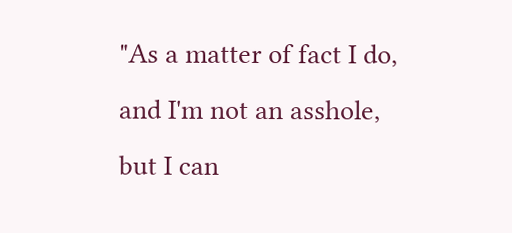"As a matter of fact I do, and I'm not an asshole, but I can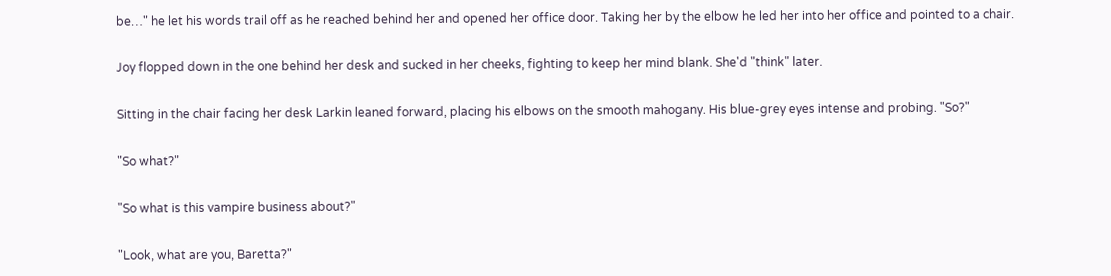be…" he let his words trail off as he reached behind her and opened her office door. Taking her by the elbow he led her into her office and pointed to a chair.

Joy flopped down in the one behind her desk and sucked in her cheeks, fighting to keep her mind blank. She'd "think" later.

Sitting in the chair facing her desk Larkin leaned forward, placing his elbows on the smooth mahogany. His blue-grey eyes intense and probing. "So?"

"So what?"

"So what is this vampire business about?"

"Look, what are you, Baretta?"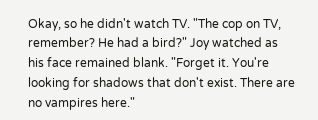Okay, so he didn't watch TV. "The cop on TV, remember? He had a bird?" Joy watched as his face remained blank. "Forget it. You're looking for shadows that don't exist. There are no vampires here."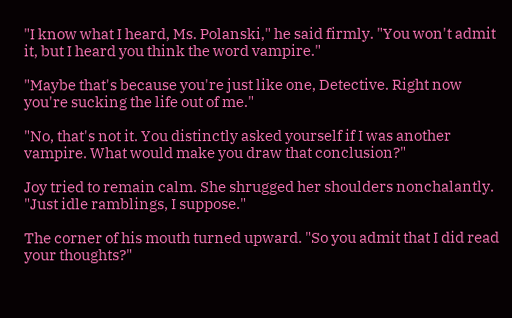"I know what I heard, Ms. Polanski," he said firmly. "You won't admit it, but I heard you think the word vampire."

"Maybe that's because you're just like one, Detective. Right now you're sucking the life out of me."

"No, that's not it. You distinctly asked yourself if I was another vampire. What would make you draw that conclusion?"

Joy tried to remain calm. She shrugged her shoulders nonchalantly. "Just idle ramblings, I suppose."

The corner of his mouth turned upward. "So you admit that I did read your thoughts?"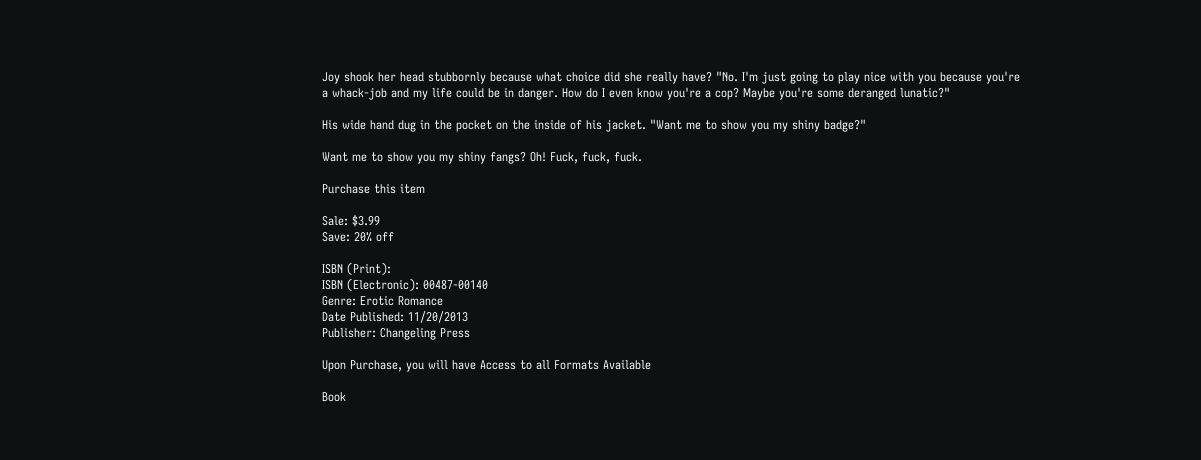Joy shook her head stubbornly because what choice did she really have? "No. I'm just going to play nice with you because you're a whack-job and my life could be in danger. How do I even know you're a cop? Maybe you're some deranged lunatic?"

His wide hand dug in the pocket on the inside of his jacket. "Want me to show you my shiny badge?"

Want me to show you my shiny fangs? Oh! Fuck, fuck, fuck.

Purchase this item

Sale: $3.99
Save: 20% off

ISBN (Print):
ISBN (Electronic): 00487-00140
Genre: Erotic Romance
Date Published: 11/20/2013
Publisher: Changeling Press

Upon Purchase, you will have Access to all Formats Available

Book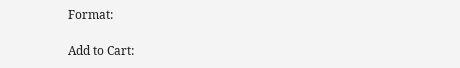Format:

Add to Cart: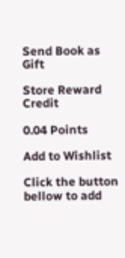Send Book as Gift

Store Reward Credit

0.04 Points

Add to Wishlist

Click the button bellow to add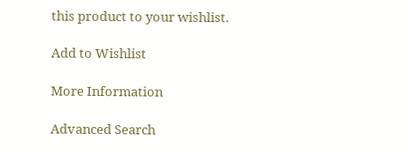this product to your wishlist.

Add to Wishlist

More Information

Advanced Search